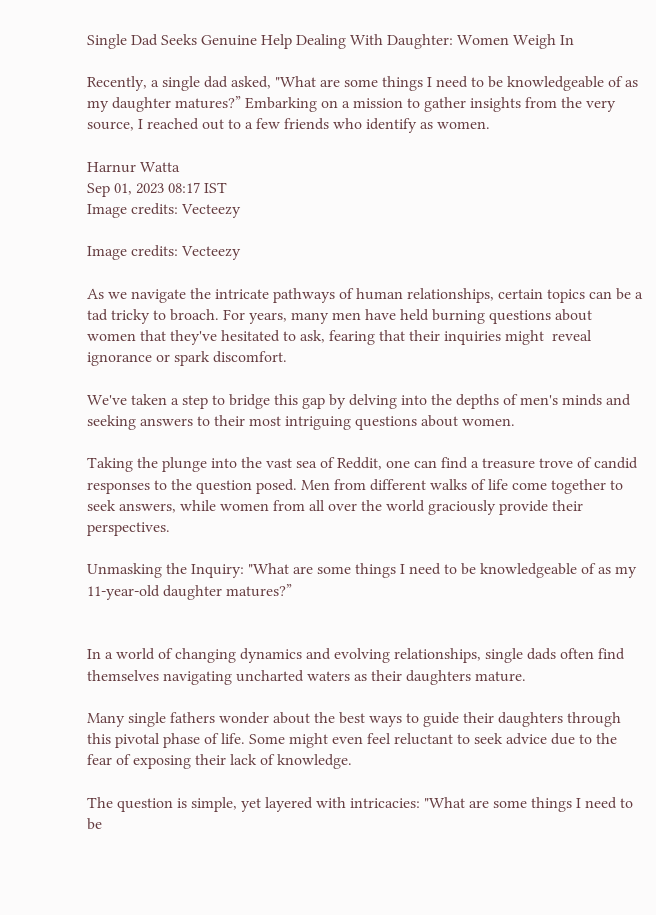Single Dad Seeks Genuine Help Dealing With Daughter: Women Weigh In

Recently, a single dad asked, "What are some things I need to be knowledgeable of as my daughter matures?” Embarking on a mission to gather insights from the very source, I reached out to a few friends who identify as women.

Harnur Watta
Sep 01, 2023 08:17 IST
Image credits: Vecteezy

Image credits: Vecteezy

As we navigate the intricate pathways of human relationships, certain topics can be a tad tricky to broach. For years, many men have held burning questions about women that they've hesitated to ask, fearing that their inquiries might  reveal ignorance or spark discomfort.

We've taken a step to bridge this gap by delving into the depths of men's minds and seeking answers to their most intriguing questions about women.

Taking the plunge into the vast sea of Reddit, one can find a treasure trove of candid responses to the question posed. Men from different walks of life come together to seek answers, while women from all over the world graciously provide their perspectives.

Unmasking the Inquiry: "What are some things I need to be knowledgeable of as my 11-year-old daughter matures?”


In a world of changing dynamics and evolving relationships, single dads often find themselves navigating uncharted waters as their daughters mature.

Many single fathers wonder about the best ways to guide their daughters through this pivotal phase of life. Some might even feel reluctant to seek advice due to the fear of exposing their lack of knowledge.

The question is simple, yet layered with intricacies: "What are some things I need to be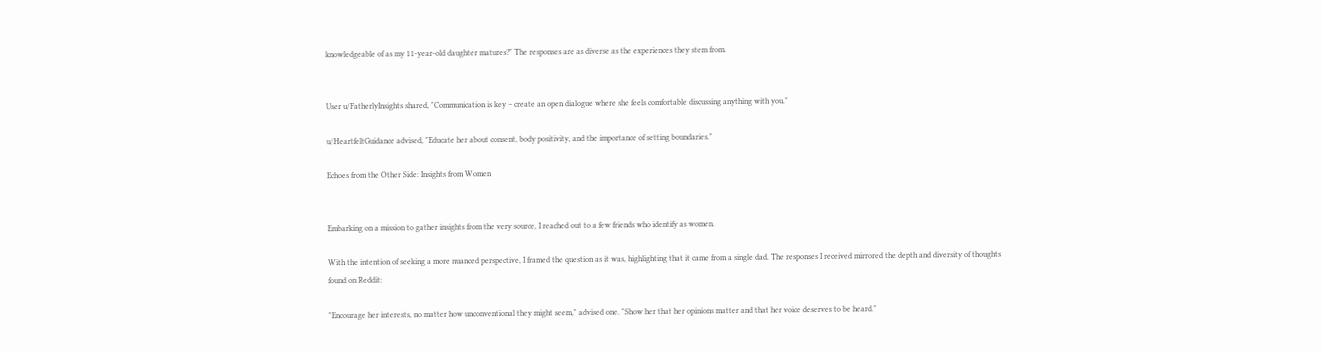knowledgeable of as my 11-year-old daughter matures?" The responses are as diverse as the experiences they stem from.


User u/FatherlyInsights shared, "Communication is key – create an open dialogue where she feels comfortable discussing anything with you."

u/HeartfeltGuidance advised, "Educate her about consent, body positivity, and the importance of setting boundaries."

Echoes from the Other Side: Insights from Women


Embarking on a mission to gather insights from the very source, I reached out to a few friends who identify as women.

With the intention of seeking a more nuanced perspective, I framed the question as it was, highlighting that it came from a single dad. The responses I received mirrored the depth and diversity of thoughts found on Reddit:

"Encourage her interests, no matter how unconventional they might seem," advised one. "Show her that her opinions matter and that her voice deserves to be heard."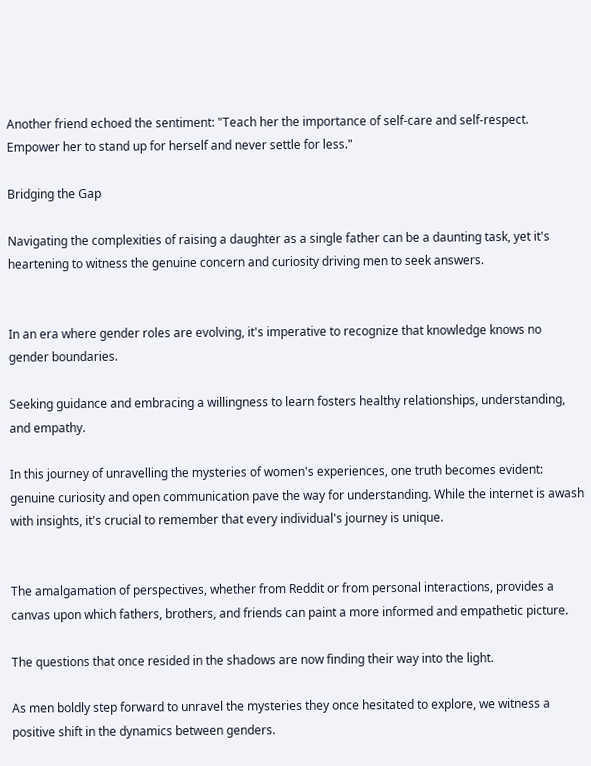Another friend echoed the sentiment: "Teach her the importance of self-care and self-respect. Empower her to stand up for herself and never settle for less."

Bridging the Gap

Navigating the complexities of raising a daughter as a single father can be a daunting task, yet it's heartening to witness the genuine concern and curiosity driving men to seek answers.


In an era where gender roles are evolving, it's imperative to recognize that knowledge knows no gender boundaries.

Seeking guidance and embracing a willingness to learn fosters healthy relationships, understanding, and empathy.

In this journey of unravelling the mysteries of women's experiences, one truth becomes evident: genuine curiosity and open communication pave the way for understanding. While the internet is awash with insights, it's crucial to remember that every individual's journey is unique.


The amalgamation of perspectives, whether from Reddit or from personal interactions, provides a canvas upon which fathers, brothers, and friends can paint a more informed and empathetic picture.

The questions that once resided in the shadows are now finding their way into the light.

As men boldly step forward to unravel the mysteries they once hesitated to explore, we witness a positive shift in the dynamics between genders.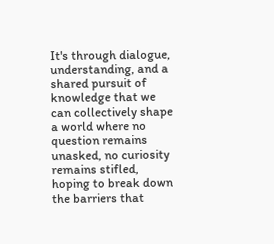It's through dialogue, understanding, and a shared pursuit of knowledge that we can collectively shape a world where no question remains unasked, no curiosity remains stifled, hoping to break down the barriers that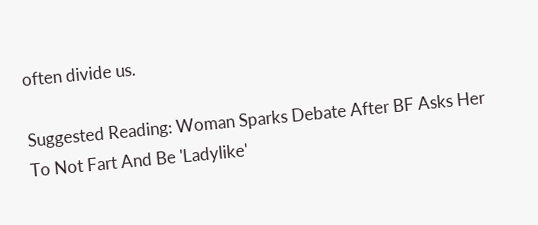often divide us.

Suggested Reading: Woman Sparks Debate After BF Asks Her To Not Fart And Be 'Ladylike'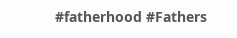#fatherhood #Fathers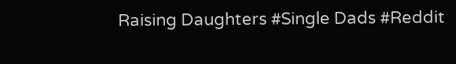Raising Daughters #Single Dads #Reddit